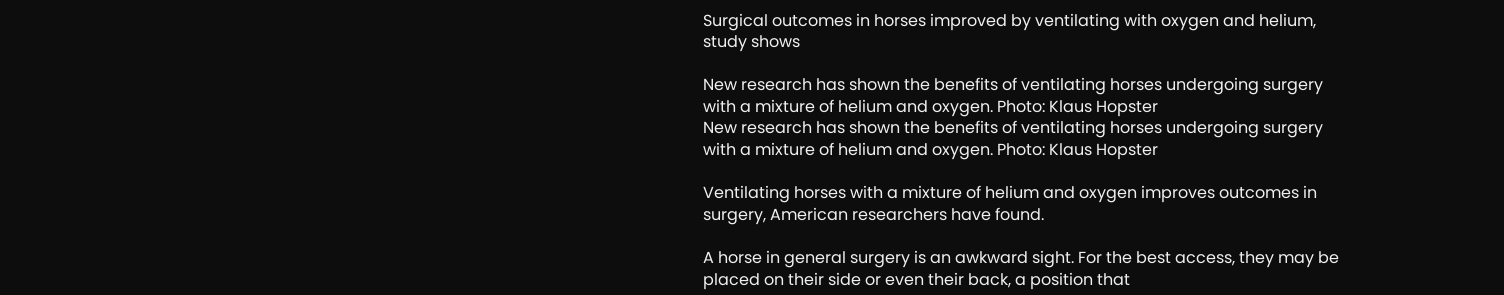Surgical outcomes in horses improved by ventilating with oxygen and helium, study shows

New research has shown the benefits of ventilating horses undergoing surgery with a mixture of helium and oxygen. Photo: Klaus Hopster
New research has shown the benefits of ventilating horses undergoing surgery with a mixture of helium and oxygen. Photo: Klaus Hopster

Ventilating horses with a mixture of helium and oxygen improves outcomes in surgery, American researchers have found.

A horse in general surgery is an awkward sight. For the best access, they may be placed on their side or even their back, a position that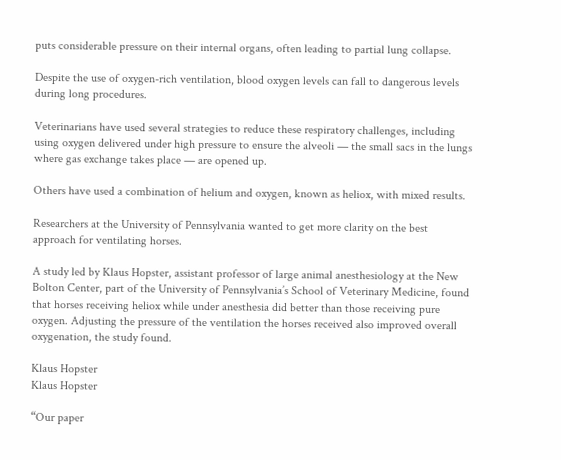puts considerable pressure on their internal organs, often leading to partial lung collapse.

Despite the use of oxygen-rich ventilation, blood oxygen levels can fall to dangerous levels during long procedures.

Veterinarians have used several strategies to reduce these respiratory challenges, including using oxygen delivered under high pressure to ensure the alveoli — the small sacs in the lungs where gas exchange takes place — are opened up.

Others have used a combination of helium and oxygen, known as heliox, with mixed results.

Researchers at the University of Pennsylvania wanted to get more clarity on the best approach for ventilating horses.

A study led by Klaus Hopster, assistant professor of large animal anesthesiology at the New Bolton Center, part of the University of Pennsylvania’s School of Veterinary Medicine, found that horses receiving heliox while under anesthesia did better than those receiving pure oxygen. Adjusting the pressure of the ventilation the horses received also improved overall oxygenation, the study found.

Klaus Hopster
Klaus Hopster

“Our paper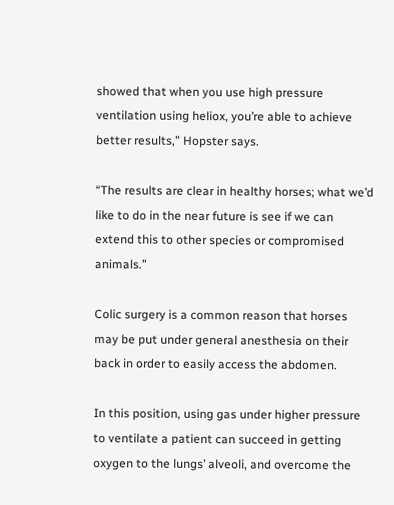showed that when you use high pressure ventilation using heliox, you’re able to achieve better results,” Hopster says.

“The results are clear in healthy horses; what we’d like to do in the near future is see if we can extend this to other species or compromised animals.”

Colic surgery is a common reason that horses may be put under general anesthesia on their back in order to easily access the abdomen.

In this position, using gas under higher pressure to ventilate a patient can succeed in getting oxygen to the lungs’ alveoli, and overcome the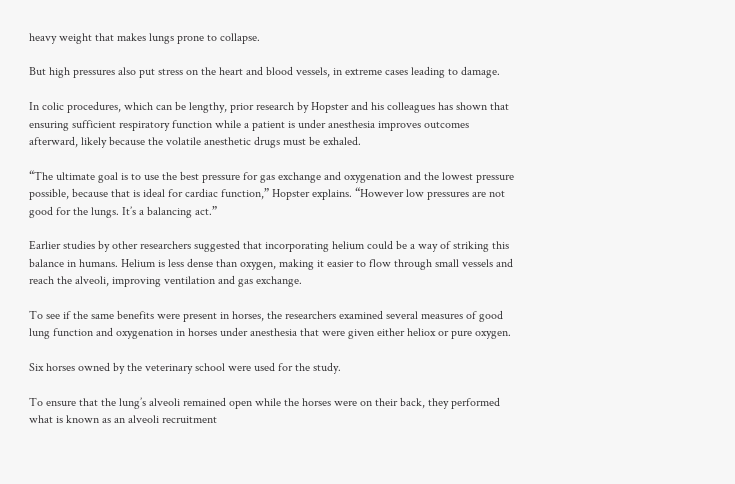heavy weight that makes lungs prone to collapse.

But high pressures also put stress on the heart and blood vessels, in extreme cases leading to damage.

In colic procedures, which can be lengthy, prior research by Hopster and his colleagues has shown that ensuring sufficient respiratory function while a patient is under anesthesia improves outcomes afterward, likely because the volatile anesthetic drugs must be exhaled.

“The ultimate goal is to use the best pressure for gas exchange and oxygenation and the lowest pressure possible, because that is ideal for cardiac function,” Hopster explains. “However low pressures are not good for the lungs. It’s a balancing act.”

Earlier studies by other researchers suggested that incorporating helium could be a way of striking this balance in humans. Helium is less dense than oxygen, making it easier to flow through small vessels and reach the alveoli, improving ventilation and gas exchange.

To see if the same benefits were present in horses, the researchers examined several measures of good lung function and oxygenation in horses under anesthesia that were given either heliox or pure oxygen.

Six horses owned by the veterinary school were used for the study.

To ensure that the lung’s alveoli remained open while the horses were on their back, they performed what is known as an alveoli recruitment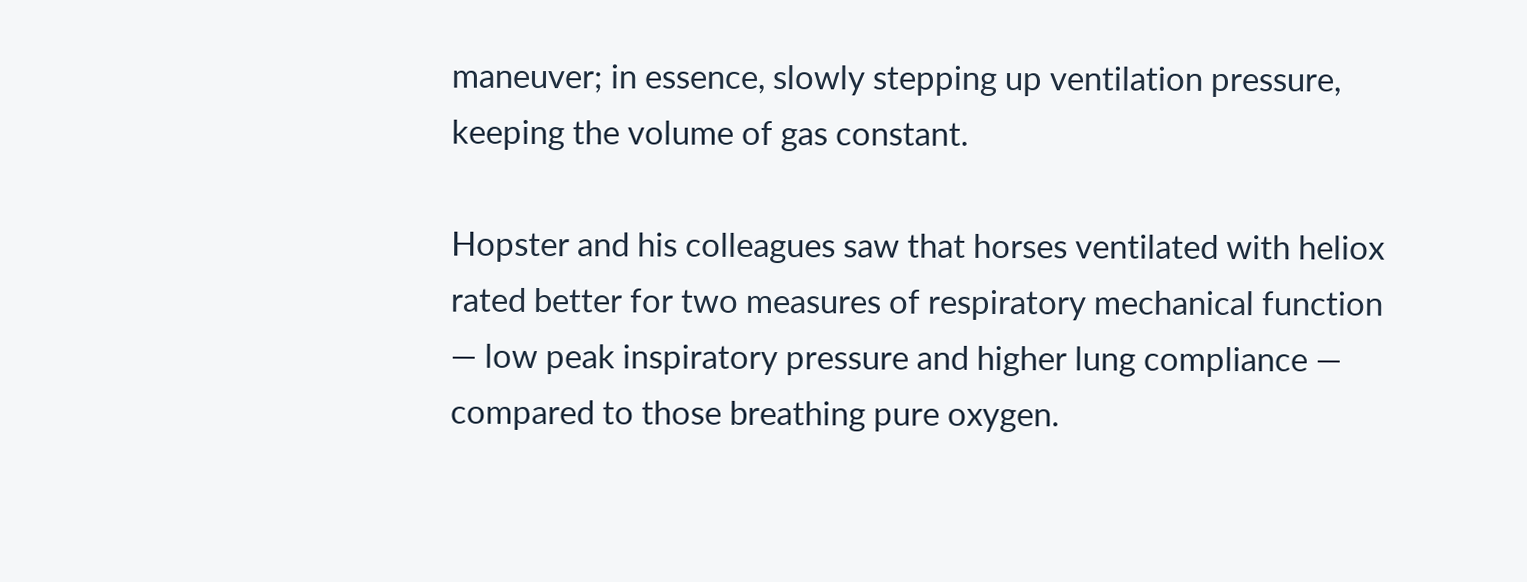maneuver; in essence, slowly stepping up ventilation pressure, keeping the volume of gas constant.

Hopster and his colleagues saw that horses ventilated with heliox rated better for two measures of respiratory mechanical function — low peak inspiratory pressure and higher lung compliance — compared to those breathing pure oxygen.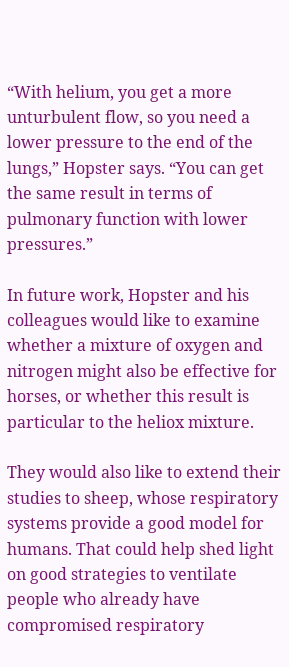“With helium, you get a more unturbulent flow, so you need a lower pressure to the end of the lungs,” Hopster says. “You can get the same result in terms of pulmonary function with lower pressures.”

In future work, Hopster and his colleagues would like to examine whether a mixture of oxygen and nitrogen might also be effective for horses, or whether this result is particular to the heliox mixture.

They would also like to extend their studies to sheep, whose respiratory systems provide a good model for humans. That could help shed light on good strategies to ventilate people who already have compromised respiratory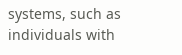systems, such as individuals with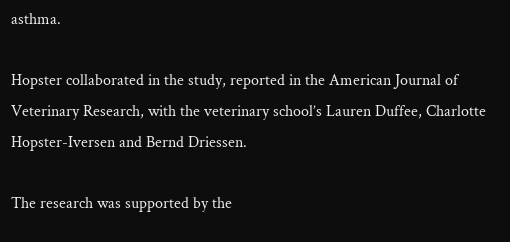asthma.

Hopster collaborated in the study, reported in the American Journal of Veterinary Research, with the veterinary school’s Lauren Duffee, Charlotte Hopster-Iversen and Bernd Driessen.

The research was supported by the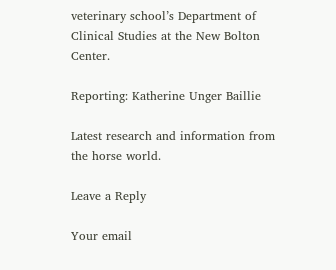veterinary school’s Department of Clinical Studies at the New Bolton Center.

Reporting: Katherine Unger Baillie

Latest research and information from the horse world.

Leave a Reply

Your email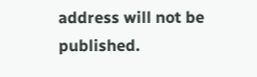address will not be published.